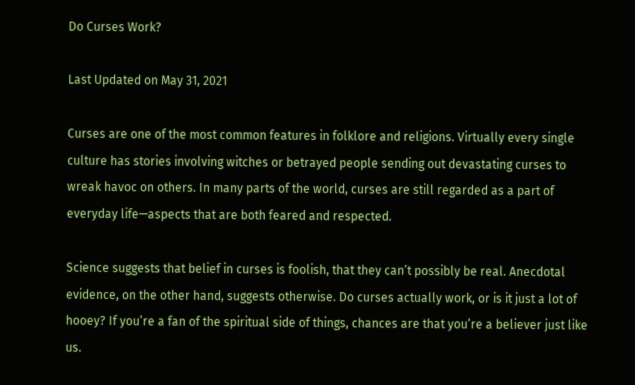Do Curses Work?

Last Updated on May 31, 2021

Curses are one of the most common features in folklore and religions. Virtually every single culture has stories involving witches or betrayed people sending out devastating curses to wreak havoc on others. In many parts of the world, curses are still regarded as a part of everyday life—aspects that are both feared and respected.

Science suggests that belief in curses is foolish, that they can’t possibly be real. Anecdotal evidence, on the other hand, suggests otherwise. Do curses actually work, or is it just a lot of hooey? If you’re a fan of the spiritual side of things, chances are that you’re a believer just like us.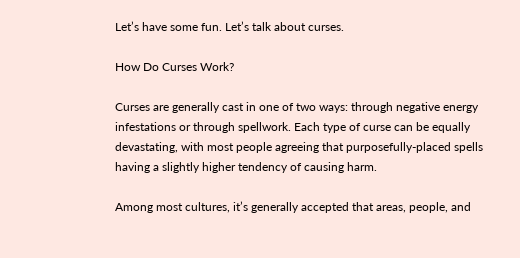Let’s have some fun. Let’s talk about curses.

How Do Curses Work?

Curses are generally cast in one of two ways: through negative energy infestations or through spellwork. Each type of curse can be equally devastating, with most people agreeing that purposefully-placed spells having a slightly higher tendency of causing harm.

Among most cultures, it’s generally accepted that areas, people, and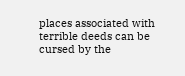places associated with terrible deeds can be cursed by the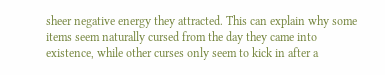sheer negative energy they attracted. This can explain why some items seem naturally cursed from the day they came into existence, while other curses only seem to kick in after a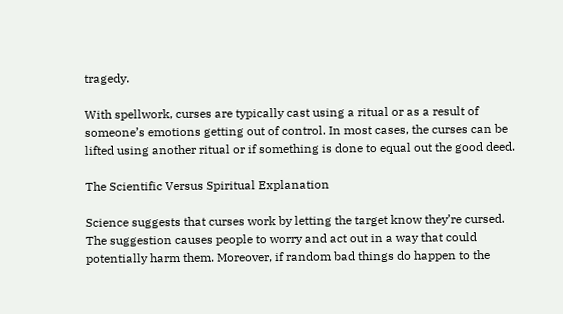tragedy.

With spellwork, curses are typically cast using a ritual or as a result of someone’s emotions getting out of control. In most cases, the curses can be lifted using another ritual or if something is done to equal out the good deed.

The Scientific Versus Spiritual Explanation

Science suggests that curses work by letting the target know they’re cursed. The suggestion causes people to worry and act out in a way that could potentially harm them. Moreover, if random bad things do happen to the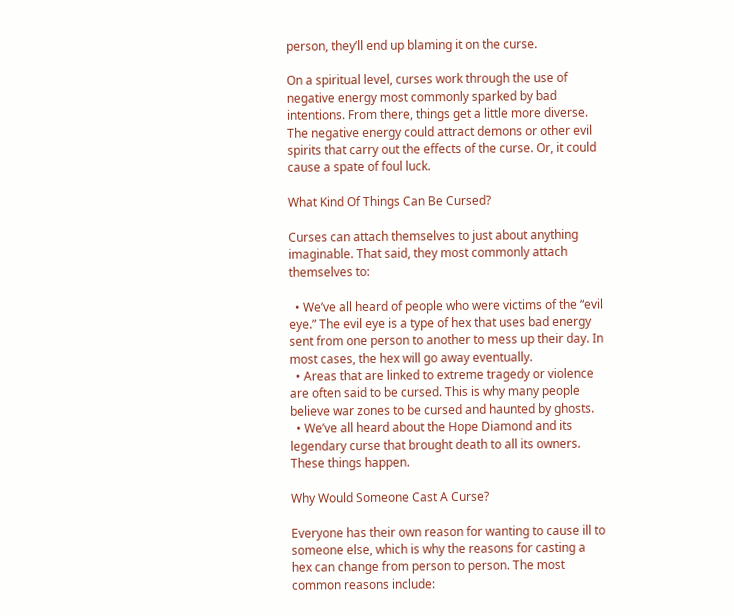person, they’ll end up blaming it on the curse.

On a spiritual level, curses work through the use of negative energy most commonly sparked by bad intentions. From there, things get a little more diverse. The negative energy could attract demons or other evil spirits that carry out the effects of the curse. Or, it could cause a spate of foul luck.

What Kind Of Things Can Be Cursed?

Curses can attach themselves to just about anything imaginable. That said, they most commonly attach themselves to:

  • We’ve all heard of people who were victims of the “evil eye.” The evil eye is a type of hex that uses bad energy sent from one person to another to mess up their day. In most cases, the hex will go away eventually.
  • Areas that are linked to extreme tragedy or violence are often said to be cursed. This is why many people believe war zones to be cursed and haunted by ghosts.
  • We’ve all heard about the Hope Diamond and its legendary curse that brought death to all its owners. These things happen.

Why Would Someone Cast A Curse?

Everyone has their own reason for wanting to cause ill to someone else, which is why the reasons for casting a hex can change from person to person. The most common reasons include: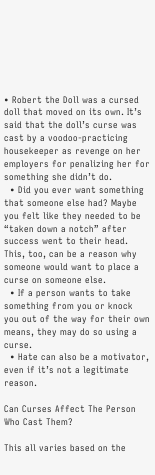• Robert the Doll was a cursed doll that moved on its own. It’s said that the doll’s curse was cast by a voodoo-practicing housekeeper as revenge on her employers for penalizing her for something she didn’t do.
  • Did you ever want something that someone else had? Maybe you felt like they needed to be “taken down a notch” after success went to their head. This, too, can be a reason why someone would want to place a curse on someone else.
  • If a person wants to take something from you or knock you out of the way for their own means, they may do so using a curse.
  • Hate can also be a motivator, even if it’s not a legitimate reason.

Can Curses Affect The Person Who Cast Them?

This all varies based on the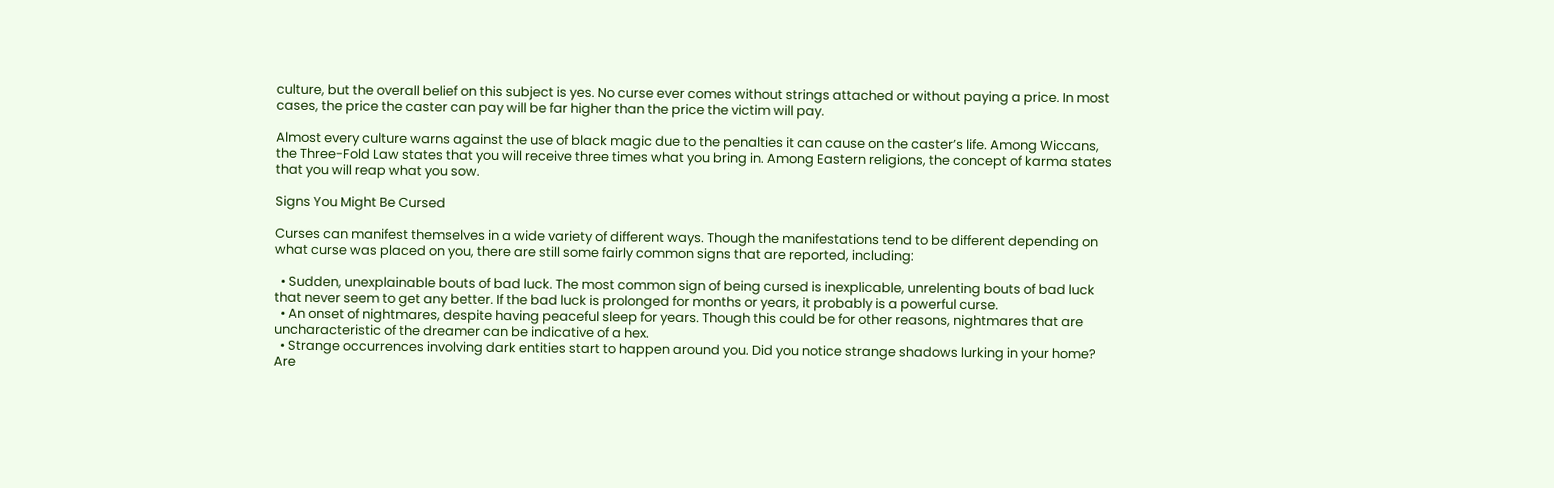culture, but the overall belief on this subject is yes. No curse ever comes without strings attached or without paying a price. In most cases, the price the caster can pay will be far higher than the price the victim will pay.

Almost every culture warns against the use of black magic due to the penalties it can cause on the caster’s life. Among Wiccans, the Three-Fold Law states that you will receive three times what you bring in. Among Eastern religions, the concept of karma states that you will reap what you sow.

Signs You Might Be Cursed

Curses can manifest themselves in a wide variety of different ways. Though the manifestations tend to be different depending on what curse was placed on you, there are still some fairly common signs that are reported, including:

  • Sudden, unexplainable bouts of bad luck. The most common sign of being cursed is inexplicable, unrelenting bouts of bad luck that never seem to get any better. If the bad luck is prolonged for months or years, it probably is a powerful curse.
  • An onset of nightmares, despite having peaceful sleep for years. Though this could be for other reasons, nightmares that are uncharacteristic of the dreamer can be indicative of a hex.
  • Strange occurrences involving dark entities start to happen around you. Did you notice strange shadows lurking in your home? Are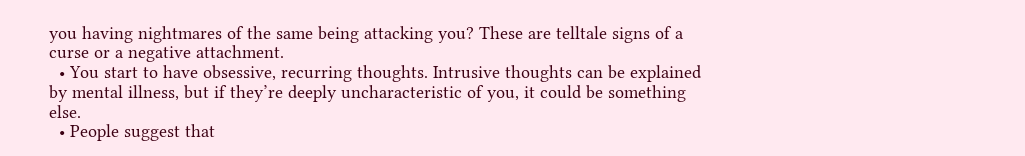you having nightmares of the same being attacking you? These are telltale signs of a curse or a negative attachment.
  • You start to have obsessive, recurring thoughts. Intrusive thoughts can be explained by mental illness, but if they’re deeply uncharacteristic of you, it could be something else.
  • People suggest that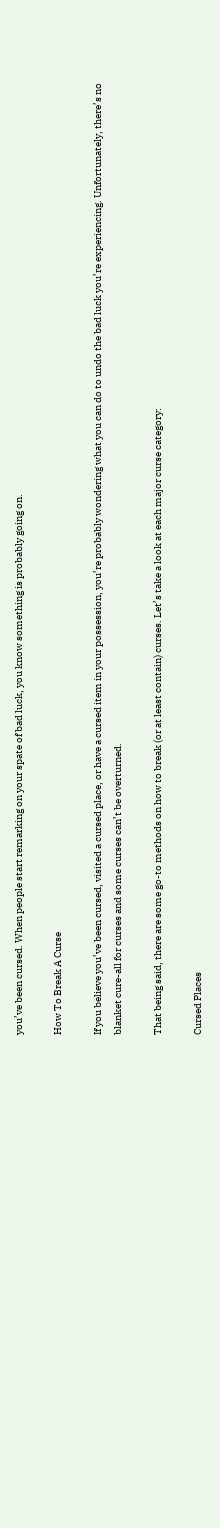you’ve been cursed. When people start remarking on your spate of bad luck, you know something is probably going on.

How To Break A Curse

If you believe you’ve been cursed, visited a cursed place, or have a cursed item in your possession, you’re probably wondering what you can do to undo the bad luck you’re experiencing. Unfortunately, there’s no blanket cure-all for curses and some curses can’t be overturned.

That being said, there are some go-to methods on how to break (or at least contain) curses. Let’s take a look at each major curse category:

Cursed Places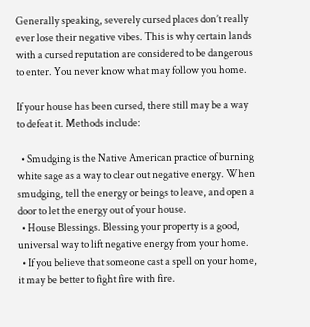Generally speaking, severely cursed places don’t really ever lose their negative vibes. This is why certain lands with a cursed reputation are considered to be dangerous to enter. You never know what may follow you home.

If your house has been cursed, there still may be a way to defeat it. Methods include:

  • Smudging is the Native American practice of burning white sage as a way to clear out negative energy. When smudging, tell the energy or beings to leave, and open a door to let the energy out of your house.
  • House Blessings. Blessing your property is a good, universal way to lift negative energy from your home.
  • If you believe that someone cast a spell on your home, it may be better to fight fire with fire.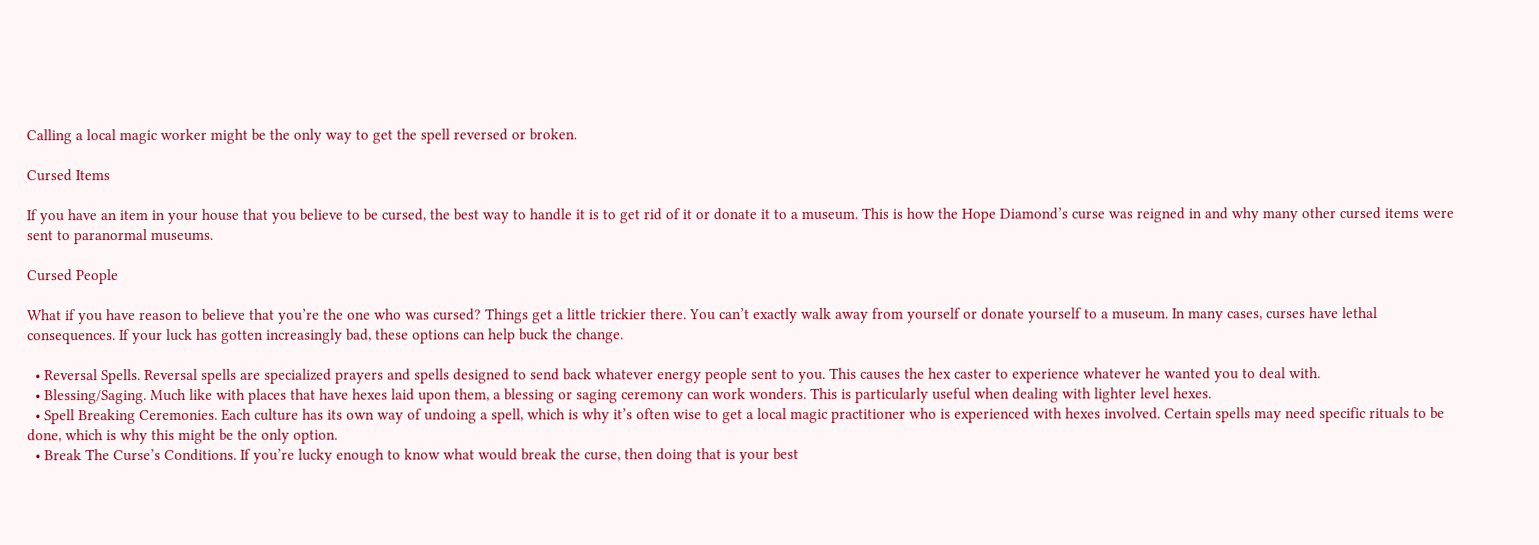Calling a local magic worker might be the only way to get the spell reversed or broken.

Cursed Items

If you have an item in your house that you believe to be cursed, the best way to handle it is to get rid of it or donate it to a museum. This is how the Hope Diamond’s curse was reigned in and why many other cursed items were sent to paranormal museums.

Cursed People

What if you have reason to believe that you’re the one who was cursed? Things get a little trickier there. You can’t exactly walk away from yourself or donate yourself to a museum. In many cases, curses have lethal consequences. If your luck has gotten increasingly bad, these options can help buck the change.

  • Reversal Spells. Reversal spells are specialized prayers and spells designed to send back whatever energy people sent to you. This causes the hex caster to experience whatever he wanted you to deal with.
  • Blessing/Saging. Much like with places that have hexes laid upon them, a blessing or saging ceremony can work wonders. This is particularly useful when dealing with lighter level hexes.
  • Spell Breaking Ceremonies. Each culture has its own way of undoing a spell, which is why it’s often wise to get a local magic practitioner who is experienced with hexes involved. Certain spells may need specific rituals to be done, which is why this might be the only option.
  • Break The Curse’s Conditions. If you’re lucky enough to know what would break the curse, then doing that is your best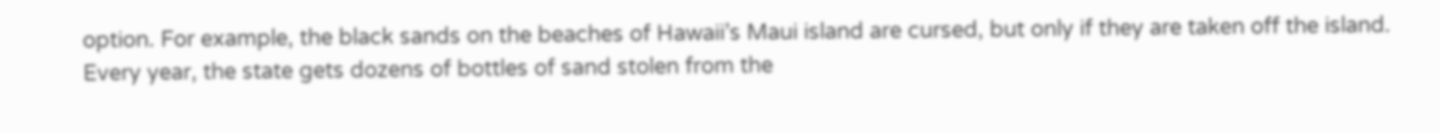option. For example, the black sands on the beaches of Hawaii’s Maui island are cursed, but only if they are taken off the island. Every year, the state gets dozens of bottles of sand stolen from the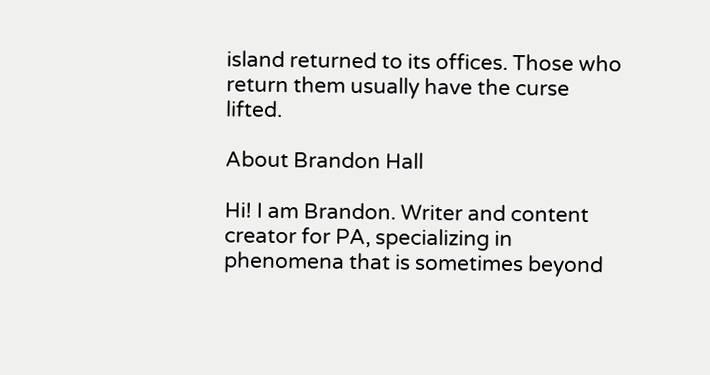island returned to its offices. Those who return them usually have the curse lifted.

About Brandon Hall

Hi! I am Brandon. Writer and content creator for PA, specializing in phenomena that is sometimes beyond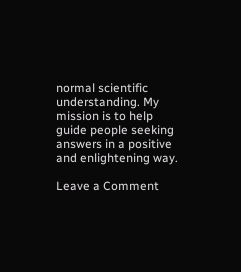normal scientific understanding. My mission is to help guide people seeking answers in a positive and enlightening way.

Leave a Comment